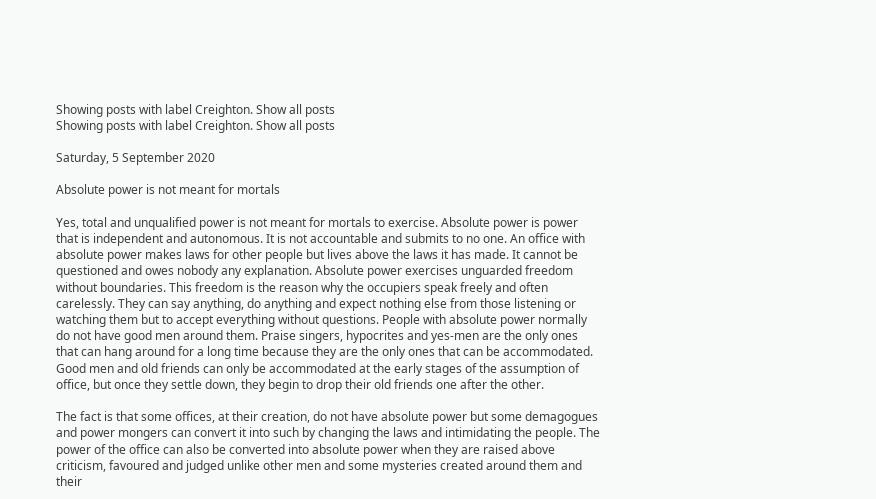Showing posts with label Creighton. Show all posts
Showing posts with label Creighton. Show all posts

Saturday, 5 September 2020

Absolute power is not meant for mortals

Yes, total and unqualified power is not meant for mortals to exercise. Absolute power is power that is independent and autonomous. It is not accountable and submits to no one. An office with absolute power makes laws for other people but lives above the laws it has made. It cannot be questioned and owes nobody any explanation. Absolute power exercises unguarded freedom without boundaries. This freedom is the reason why the occupiers speak freely and often carelessly. They can say anything, do anything and expect nothing else from those listening or watching them but to accept everything without questions. People with absolute power normally do not have good men around them. Praise singers, hypocrites and yes-men are the only ones that can hang around for a long time because they are the only ones that can be accommodated. Good men and old friends can only be accommodated at the early stages of the assumption of office, but once they settle down, they begin to drop their old friends one after the other.

The fact is that some offices, at their creation, do not have absolute power but some demagogues and power mongers can convert it into such by changing the laws and intimidating the people. The power of the office can also be converted into absolute power when they are raised above criticism, favoured and judged unlike other men and some mysteries created around them and their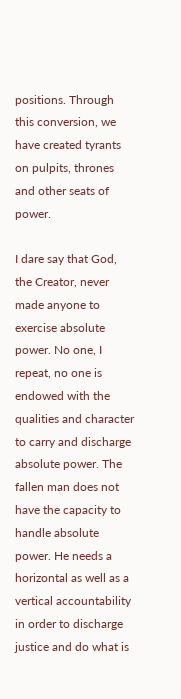positions. Through this conversion, we have created tyrants on pulpits, thrones and other seats of power.

I dare say that God, the Creator, never made anyone to exercise absolute power. No one, I repeat, no one is endowed with the qualities and character to carry and discharge absolute power. The fallen man does not have the capacity to handle absolute power. He needs a horizontal as well as a vertical accountability in order to discharge justice and do what is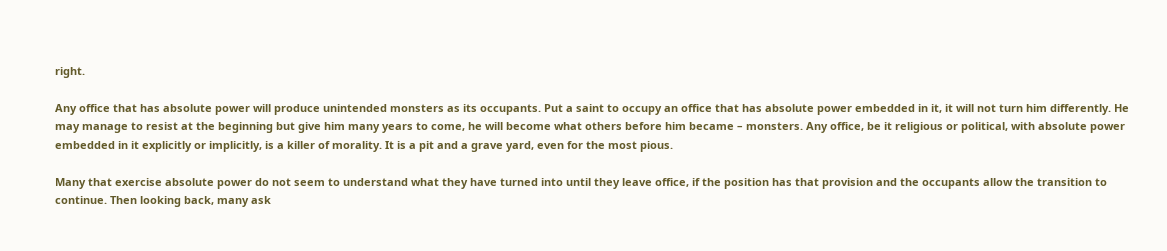right.

Any office that has absolute power will produce unintended monsters as its occupants. Put a saint to occupy an office that has absolute power embedded in it, it will not turn him differently. He may manage to resist at the beginning but give him many years to come, he will become what others before him became – monsters. Any office, be it religious or political, with absolute power embedded in it explicitly or implicitly, is a killer of morality. It is a pit and a grave yard, even for the most pious.

Many that exercise absolute power do not seem to understand what they have turned into until they leave office, if the position has that provision and the occupants allow the transition to continue. Then looking back, many ask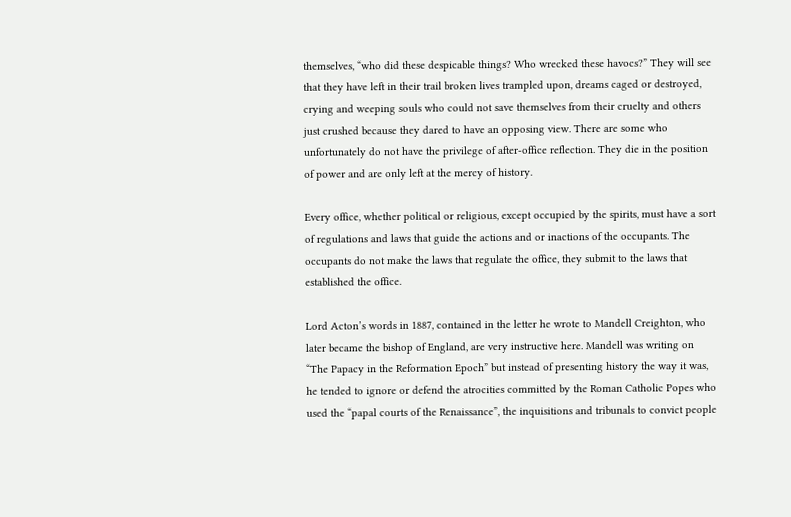themselves, “who did these despicable things? Who wrecked these havocs?” They will see that they have left in their trail broken lives trampled upon, dreams caged or destroyed, crying and weeping souls who could not save themselves from their cruelty and others just crushed because they dared to have an opposing view. There are some who unfortunately do not have the privilege of after-office reflection. They die in the position of power and are only left at the mercy of history.

Every office, whether political or religious, except occupied by the spirits, must have a sort of regulations and laws that guide the actions and or inactions of the occupants. The occupants do not make the laws that regulate the office, they submit to the laws that established the office.

Lord Acton’s words in 1887, contained in the letter he wrote to Mandell Creighton, who later became the bishop of England, are very instructive here. Mandell was writing on “The Papacy in the Reformation Epoch” but instead of presenting history the way it was, he tended to ignore or defend the atrocities committed by the Roman Catholic Popes who used the “papal courts of the Renaissance”, the inquisitions and tribunals to convict people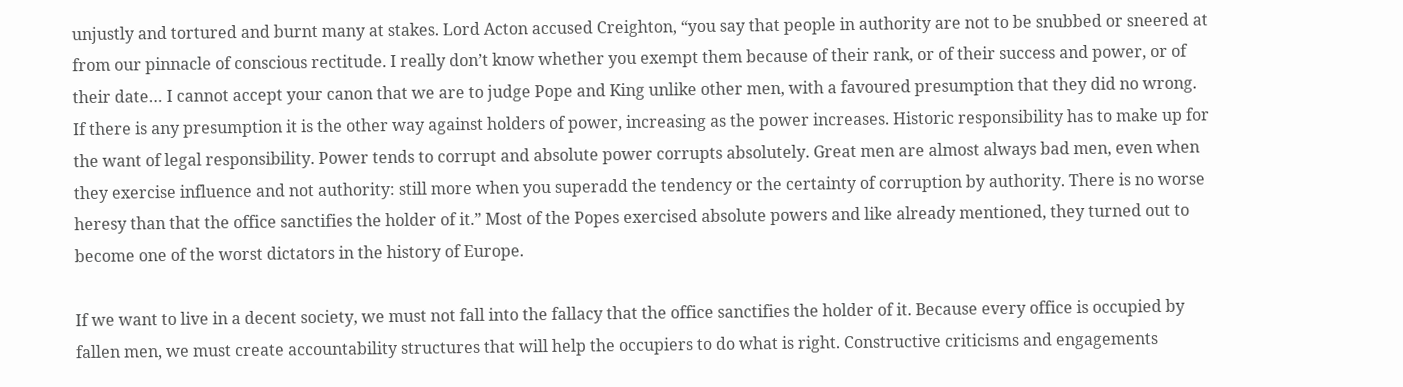unjustly and tortured and burnt many at stakes. Lord Acton accused Creighton, “you say that people in authority are not to be snubbed or sneered at from our pinnacle of conscious rectitude. I really don’t know whether you exempt them because of their rank, or of their success and power, or of their date… I cannot accept your canon that we are to judge Pope and King unlike other men, with a favoured presumption that they did no wrong. If there is any presumption it is the other way against holders of power, increasing as the power increases. Historic responsibility has to make up for the want of legal responsibility. Power tends to corrupt and absolute power corrupts absolutely. Great men are almost always bad men, even when they exercise influence and not authority: still more when you superadd the tendency or the certainty of corruption by authority. There is no worse heresy than that the office sanctifies the holder of it.” Most of the Popes exercised absolute powers and like already mentioned, they turned out to become one of the worst dictators in the history of Europe.

If we want to live in a decent society, we must not fall into the fallacy that the office sanctifies the holder of it. Because every office is occupied by fallen men, we must create accountability structures that will help the occupiers to do what is right. Constructive criticisms and engagements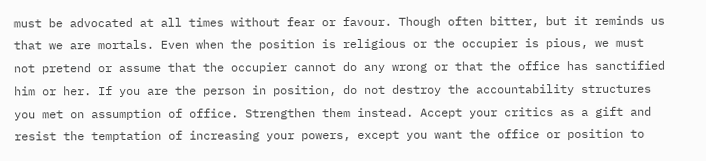must be advocated at all times without fear or favour. Though often bitter, but it reminds us that we are mortals. Even when the position is religious or the occupier is pious, we must not pretend or assume that the occupier cannot do any wrong or that the office has sanctified him or her. If you are the person in position, do not destroy the accountability structures you met on assumption of office. Strengthen them instead. Accept your critics as a gift and resist the temptation of increasing your powers, except you want the office or position to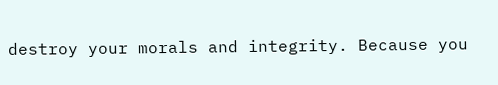destroy your morals and integrity. Because you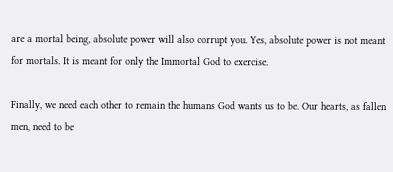are a mortal being, absolute power will also corrupt you. Yes, absolute power is not meant for mortals. It is meant for only the Immortal God to exercise.

Finally, we need each other to remain the humans God wants us to be. Our hearts, as fallen men, need to be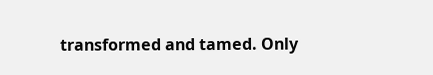transformed and tamed. Only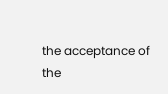the acceptance of the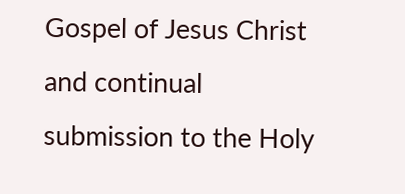Gospel of Jesus Christ and continual submission to the Holy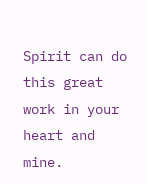Spirit can do this great work in your heart and mine.